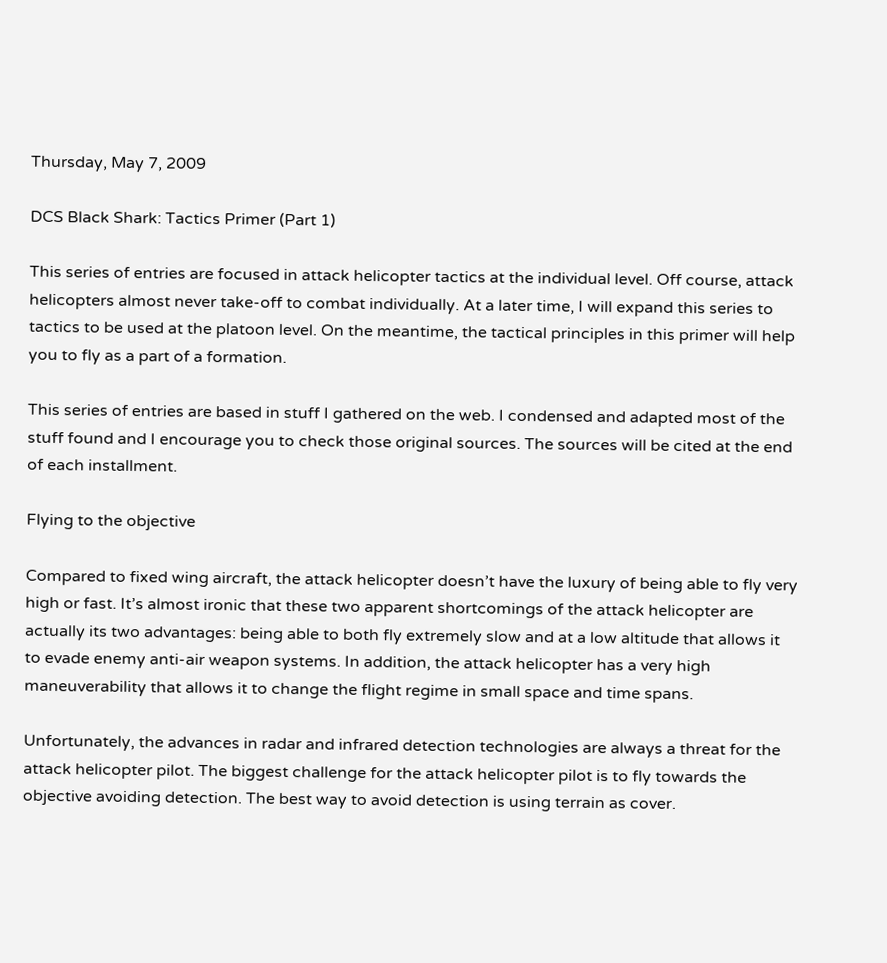Thursday, May 7, 2009

DCS Black Shark: Tactics Primer (Part 1)

This series of entries are focused in attack helicopter tactics at the individual level. Off course, attack helicopters almost never take-off to combat individually. At a later time, I will expand this series to tactics to be used at the platoon level. On the meantime, the tactical principles in this primer will help you to fly as a part of a formation.

This series of entries are based in stuff I gathered on the web. I condensed and adapted most of the stuff found and I encourage you to check those original sources. The sources will be cited at the end of each installment.

Flying to the objective

Compared to fixed wing aircraft, the attack helicopter doesn’t have the luxury of being able to fly very high or fast. It’s almost ironic that these two apparent shortcomings of the attack helicopter are actually its two advantages: being able to both fly extremely slow and at a low altitude that allows it to evade enemy anti-air weapon systems. In addition, the attack helicopter has a very high maneuverability that allows it to change the flight regime in small space and time spans.

Unfortunately, the advances in radar and infrared detection technologies are always a threat for the attack helicopter pilot. The biggest challenge for the attack helicopter pilot is to fly towards the objective avoiding detection. The best way to avoid detection is using terrain as cover.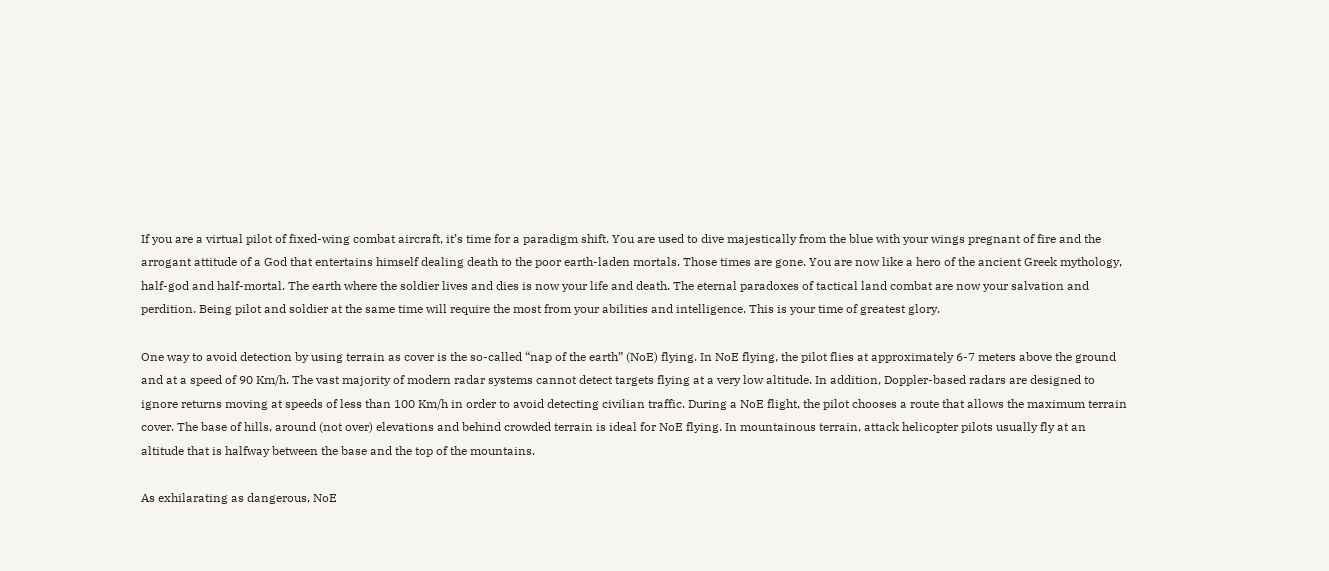If you are a virtual pilot of fixed-wing combat aircraft, it’s time for a paradigm shift. You are used to dive majestically from the blue with your wings pregnant of fire and the arrogant attitude of a God that entertains himself dealing death to the poor earth-laden mortals. Those times are gone. You are now like a hero of the ancient Greek mythology, half-god and half-mortal. The earth where the soldier lives and dies is now your life and death. The eternal paradoxes of tactical land combat are now your salvation and perdition. Being pilot and soldier at the same time will require the most from your abilities and intelligence. This is your time of greatest glory.

One way to avoid detection by using terrain as cover is the so-called “nap of the earth” (NoE) flying. In NoE flying, the pilot flies at approximately 6-7 meters above the ground and at a speed of 90 Km/h. The vast majority of modern radar systems cannot detect targets flying at a very low altitude. In addition, Doppler-based radars are designed to ignore returns moving at speeds of less than 100 Km/h in order to avoid detecting civilian traffic. During a NoE flight, the pilot chooses a route that allows the maximum terrain cover. The base of hills, around (not over) elevations and behind crowded terrain is ideal for NoE flying. In mountainous terrain, attack helicopter pilots usually fly at an altitude that is halfway between the base and the top of the mountains.

As exhilarating as dangerous, NoE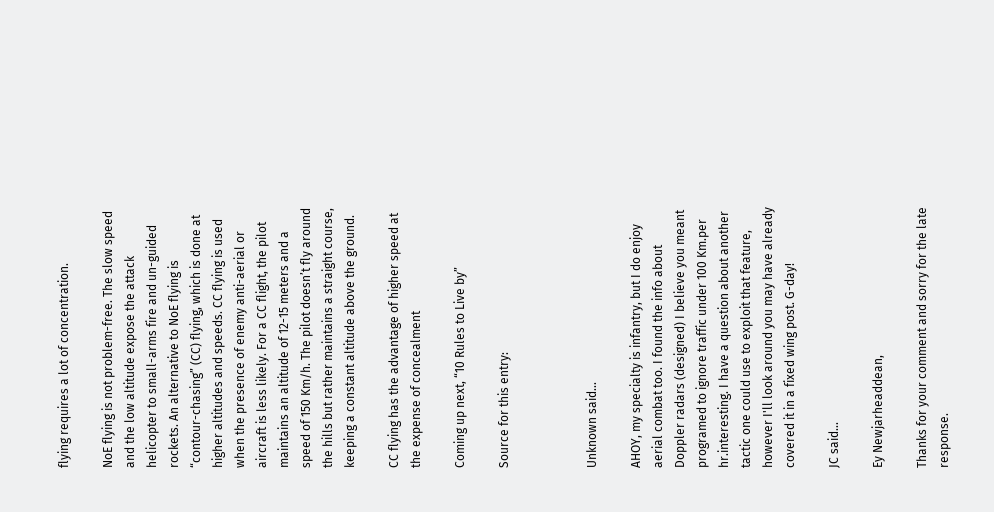flying requires a lot of concentration.

NoE flying is not problem-free. The slow speed and the low altitude expose the attack helicopter to small-arms fire and un-guided rockets. An alternative to NoE flying is “contour-chasing” (CC) flying, which is done at higher altitudes and speeds. CC flying is used when the presence of enemy anti-aerial or aircraft is less likely. For a CC flight, the pilot maintains an altitude of 12-15 meters and a speed of 150 Km/h. The pilot doesn’t fly around the hills but rather maintains a straight course, keeping a constant altitude above the ground.

CC flying has the advantage of higher speed at the expense of concealment

Coming up next, “10 Rules to Live by”

Source for this entry:



Unknown said...

AHOY, my specialty is infantry, but I do enjoy aerial combat too. I found the info about Doppler radars (designed) I believe you meant programed to ignore traffic under 100 Km.per hr.interesting. I have a question about another tactic one could use to exploit that feature, however I'll look around you may have already covered it in a fixed wing post. G-day!

JC said...

Ey Newjarheaddean,

Thanks for your comment and sorry for the late response.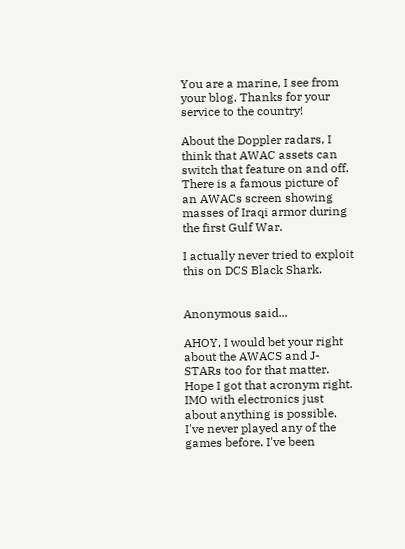You are a marine, I see from your blog. Thanks for your service to the country!

About the Doppler radars, I think that AWAC assets can switch that feature on and off. There is a famous picture of an AWACs screen showing masses of Iraqi armor during the first Gulf War.

I actually never tried to exploit this on DCS Black Shark.


Anonymous said...

AHOY, I would bet your right about the AWACS and J-STARs too for that matter. Hope I got that acronym right. IMO with electronics just about anything is possible. I've never played any of the games before. I've been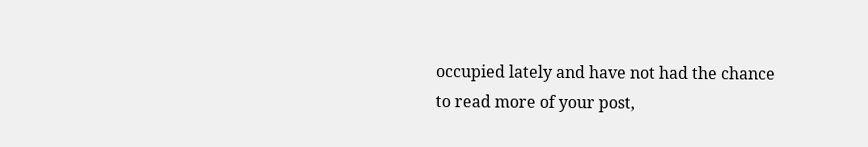occupied lately and have not had the chance to read more of your post,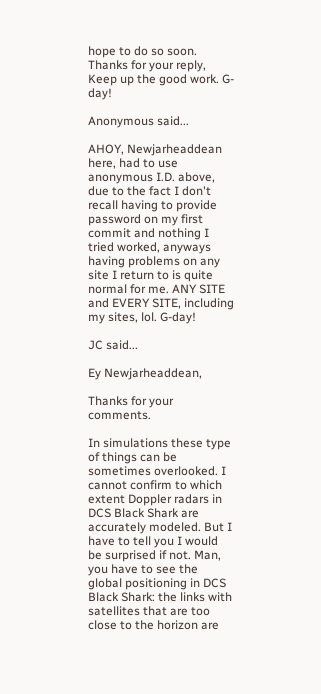hope to do so soon. Thanks for your reply, Keep up the good work. G-day!

Anonymous said...

AHOY, Newjarheaddean here, had to use anonymous I.D. above, due to the fact I don't recall having to provide password on my first commit and nothing I tried worked, anyways having problems on any site I return to is quite normal for me. ANY SITE and EVERY SITE, including my sites, lol. G-day!

JC said...

Ey Newjarheaddean,

Thanks for your comments.

In simulations these type of things can be sometimes overlooked. I cannot confirm to which extent Doppler radars in DCS Black Shark are accurately modeled. But I have to tell you I would be surprised if not. Man, you have to see the global positioning in DCS Black Shark: the links with satellites that are too close to the horizon are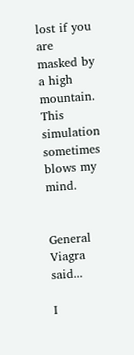lost if you are masked by a high mountain. This simulation sometimes blows my mind.


General Viagra said...

I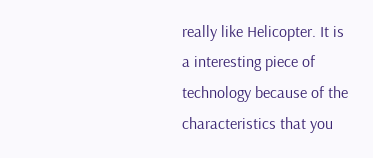really like Helicopter. It is a interesting piece of technology because of the characteristics that you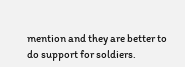mention and they are better to do support for soldiers.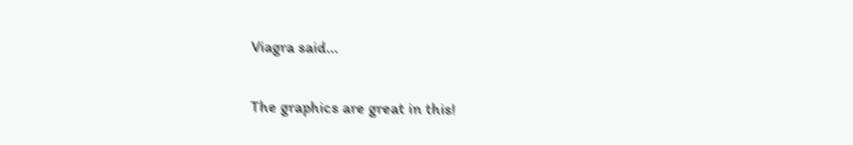Viagra said...

The graphics are great in this!